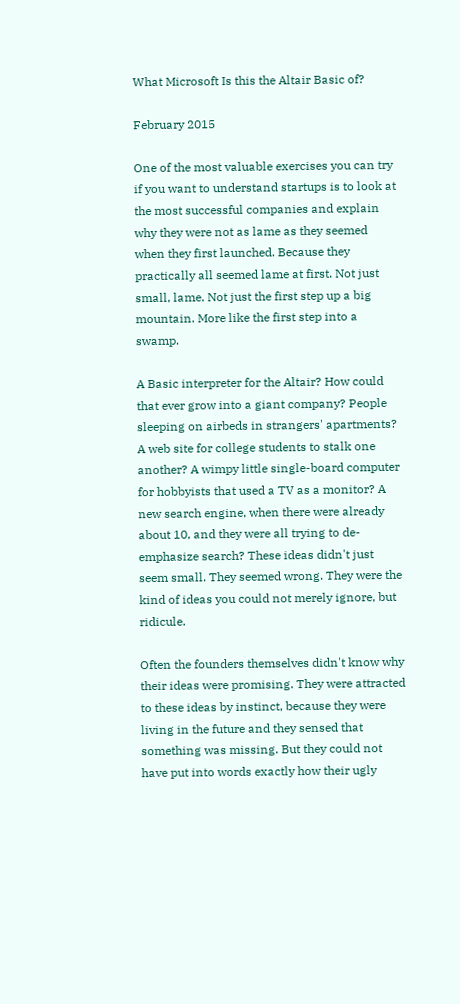What Microsoft Is this the Altair Basic of?

February 2015

One of the most valuable exercises you can try if you want to understand startups is to look at the most successful companies and explain why they were not as lame as they seemed when they first launched. Because they practically all seemed lame at first. Not just small, lame. Not just the first step up a big mountain. More like the first step into a swamp.

A Basic interpreter for the Altair? How could that ever grow into a giant company? People sleeping on airbeds in strangers' apartments? A web site for college students to stalk one another? A wimpy little single-board computer for hobbyists that used a TV as a monitor? A new search engine, when there were already about 10, and they were all trying to de-emphasize search? These ideas didn't just seem small. They seemed wrong. They were the kind of ideas you could not merely ignore, but ridicule.

Often the founders themselves didn't know why their ideas were promising. They were attracted to these ideas by instinct, because they were living in the future and they sensed that something was missing. But they could not have put into words exactly how their ugly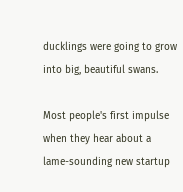ducklings were going to grow into big, beautiful swans.

Most people's first impulse when they hear about a lame-sounding new startup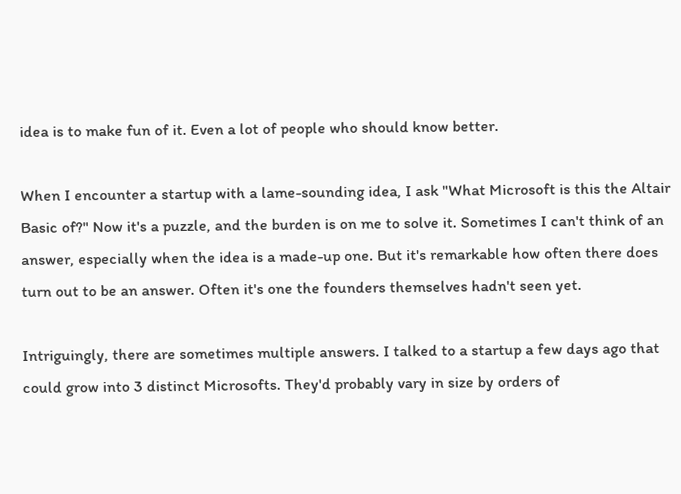idea is to make fun of it. Even a lot of people who should know better.

When I encounter a startup with a lame-sounding idea, I ask "What Microsoft is this the Altair Basic of?" Now it's a puzzle, and the burden is on me to solve it. Sometimes I can't think of an answer, especially when the idea is a made-up one. But it's remarkable how often there does turn out to be an answer. Often it's one the founders themselves hadn't seen yet.

Intriguingly, there are sometimes multiple answers. I talked to a startup a few days ago that could grow into 3 distinct Microsofts. They'd probably vary in size by orders of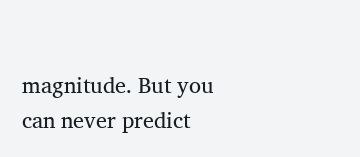magnitude. But you can never predict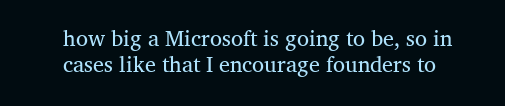how big a Microsoft is going to be, so in cases like that I encourage founders to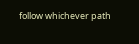follow whichever path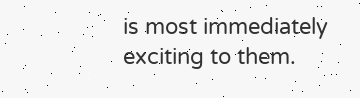is most immediately exciting to them.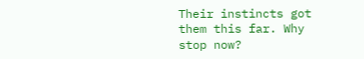Their instincts got them this far. Why stop now?